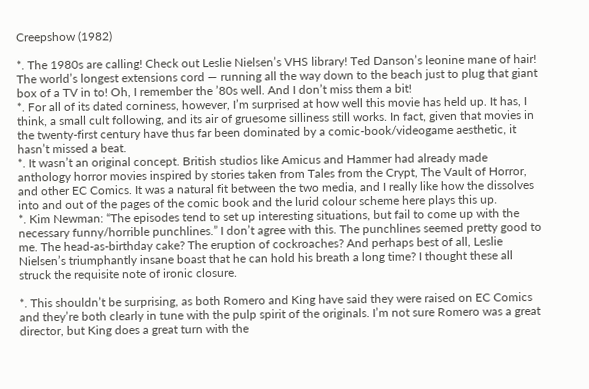Creepshow (1982)

*. The 1980s are calling! Check out Leslie Nielsen’s VHS library! Ted Danson’s leonine mane of hair! The world’s longest extensions cord — running all the way down to the beach just to plug that giant box of a TV in to! Oh, I remember the ’80s well. And I don’t miss them a bit!
*. For all of its dated corniness, however, I’m surprised at how well this movie has held up. It has, I think, a small cult following, and its air of gruesome silliness still works. In fact, given that movies in the twenty-first century have thus far been dominated by a comic-book/videogame aesthetic, it hasn’t missed a beat.
*. It wasn’t an original concept. British studios like Amicus and Hammer had already made anthology horror movies inspired by stories taken from Tales from the Crypt, The Vault of Horror, and other EC Comics. It was a natural fit between the two media, and I really like how the dissolves into and out of the pages of the comic book and the lurid colour scheme here plays this up.
*. Kim Newman: “The episodes tend to set up interesting situations, but fail to come up with the necessary funny/horrible punchlines.” I don’t agree with this. The punchlines seemed pretty good to me. The head-as-birthday cake? The eruption of cockroaches? And perhaps best of all, Leslie Nielsen’s triumphantly insane boast that he can hold his breath a long time? I thought these all struck the requisite note of ironic closure.

*. This shouldn’t be surprising, as both Romero and King have said they were raised on EC Comics and they’re both clearly in tune with the pulp spirit of the originals. I’m not sure Romero was a great director, but King does a great turn with the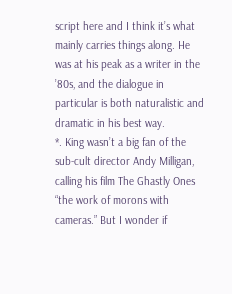script here and I think it’s what mainly carries things along. He was at his peak as a writer in the ’80s, and the dialogue in particular is both naturalistic and dramatic in his best way.
*. King wasn’t a big fan of the sub-cult director Andy Milligan, calling his film The Ghastly Ones “the work of morons with cameras.” But I wonder if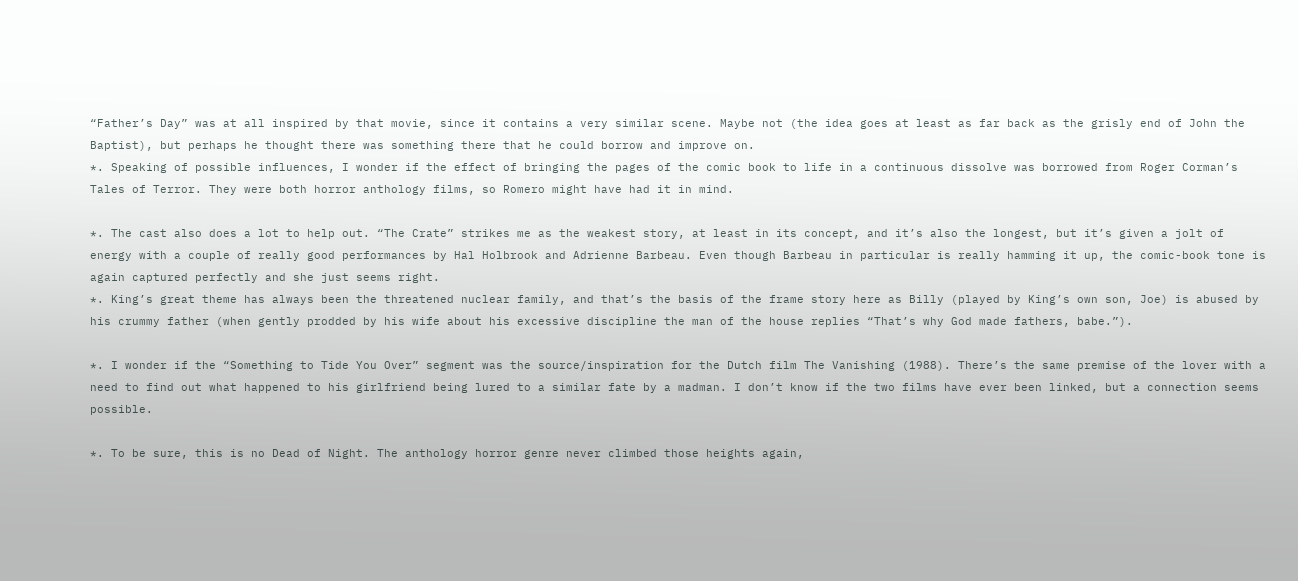“Father’s Day” was at all inspired by that movie, since it contains a very similar scene. Maybe not (the idea goes at least as far back as the grisly end of John the Baptist), but perhaps he thought there was something there that he could borrow and improve on.
*. Speaking of possible influences, I wonder if the effect of bringing the pages of the comic book to life in a continuous dissolve was borrowed from Roger Corman’s Tales of Terror. They were both horror anthology films, so Romero might have had it in mind.

*. The cast also does a lot to help out. “The Crate” strikes me as the weakest story, at least in its concept, and it’s also the longest, but it’s given a jolt of energy with a couple of really good performances by Hal Holbrook and Adrienne Barbeau. Even though Barbeau in particular is really hamming it up, the comic-book tone is again captured perfectly and she just seems right.
*. King’s great theme has always been the threatened nuclear family, and that’s the basis of the frame story here as Billy (played by King’s own son, Joe) is abused by his crummy father (when gently prodded by his wife about his excessive discipline the man of the house replies “That’s why God made fathers, babe.”).

*. I wonder if the “Something to Tide You Over” segment was the source/inspiration for the Dutch film The Vanishing (1988). There’s the same premise of the lover with a need to find out what happened to his girlfriend being lured to a similar fate by a madman. I don’t know if the two films have ever been linked, but a connection seems possible.

*. To be sure, this is no Dead of Night. The anthology horror genre never climbed those heights again,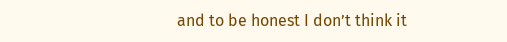and to be honest I don’t think it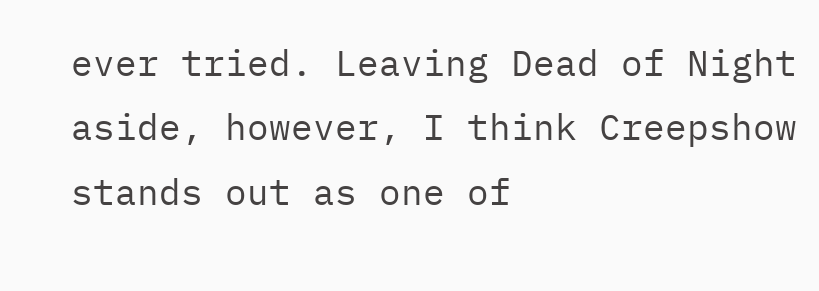ever tried. Leaving Dead of Night aside, however, I think Creepshow stands out as one of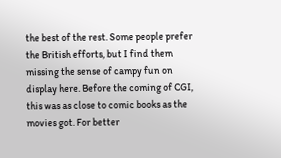the best of the rest. Some people prefer the British efforts, but I find them missing the sense of campy fun on display here. Before the coming of CGI, this was as close to comic books as the movies got. For better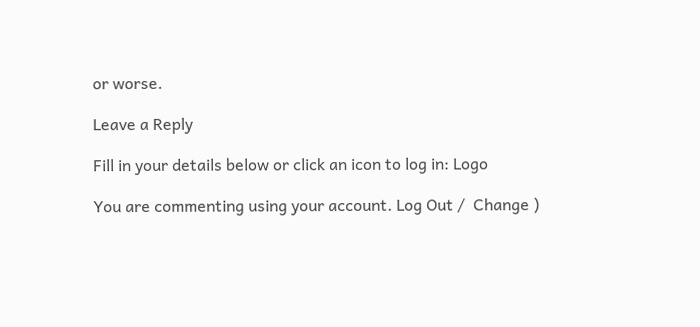or worse.

Leave a Reply

Fill in your details below or click an icon to log in: Logo

You are commenting using your account. Log Out /  Change )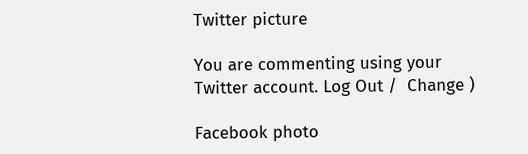Twitter picture

You are commenting using your Twitter account. Log Out /  Change )

Facebook photo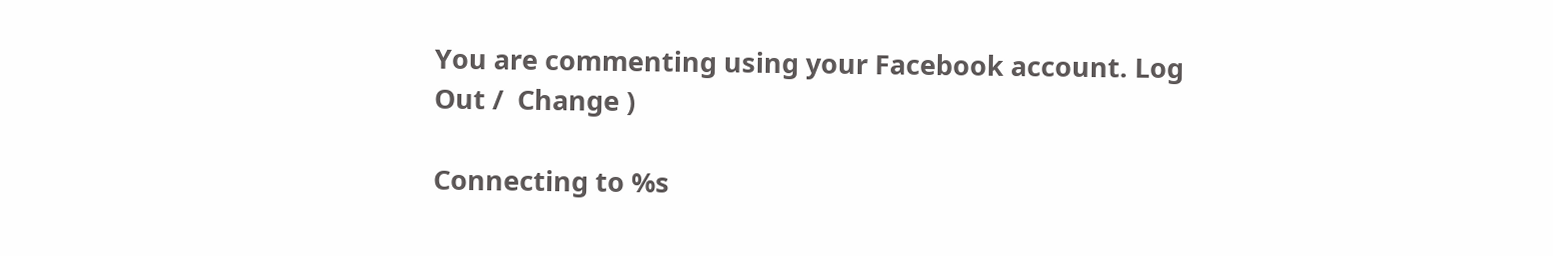You are commenting using your Facebook account. Log Out /  Change )

Connecting to %s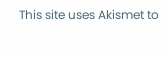This site uses Akismet to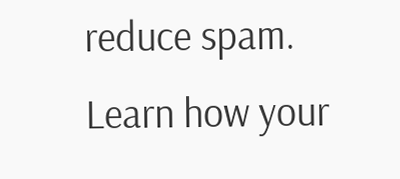reduce spam. Learn how your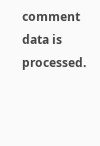comment data is processed.